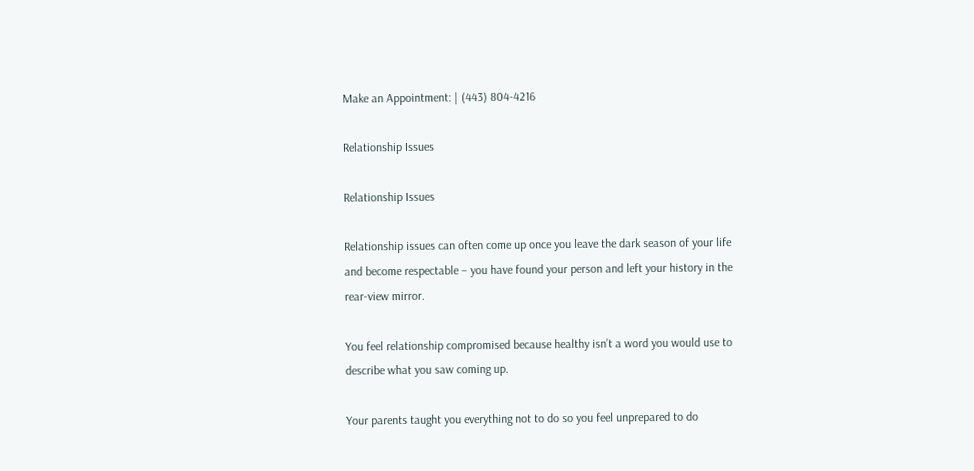Make an Appointment: | (443) 804-4216

Relationship Issues

Relationship Issues

Relationship issues can often come up once you leave the dark season of your life and become respectable – you have found your person and left your history in the rear-view mirror.

You feel relationship compromised because healthy isn’t a word you would use to describe what you saw coming up.

Your parents taught you everything not to do so you feel unprepared to do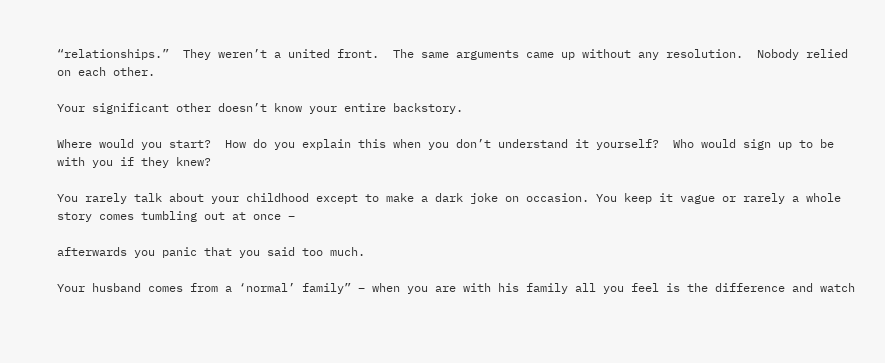“relationships.”  They weren’t a united front.  The same arguments came up without any resolution.  Nobody relied on each other.

Your significant other doesn’t know your entire backstory.

Where would you start?  How do you explain this when you don’t understand it yourself?  Who would sign up to be with you if they knew?

You rarely talk about your childhood except to make a dark joke on occasion. You keep it vague or rarely a whole story comes tumbling out at once –

afterwards you panic that you said too much.

Your husband comes from a ‘normal’ family” – when you are with his family all you feel is the difference and watch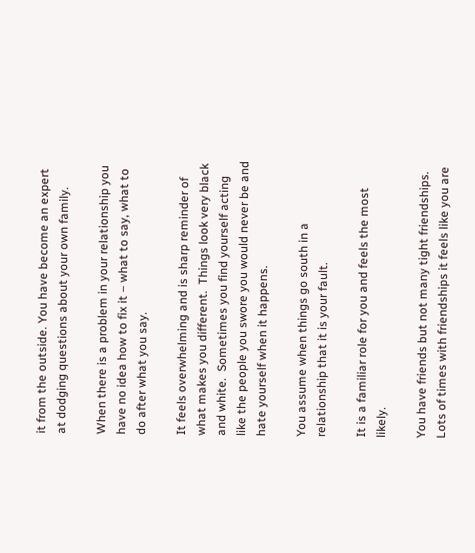it from the outside. You have become an expert at dodging questions about your own family.

When there is a problem in your relationship you have no idea how to fix it – what to say, what to do after what you say.

It feels overwhelming and is sharp reminder of what makes you different.  Things look very black and white.  Sometimes you find yourself acting like the people you swore you would never be and hate yourself when it happens.

You assume when things go south in a relationship that it is your fault.

It is a familiar role for you and feels the most likely.

You have friends but not many tight friendships.  Lots of times with friendships it feels like you are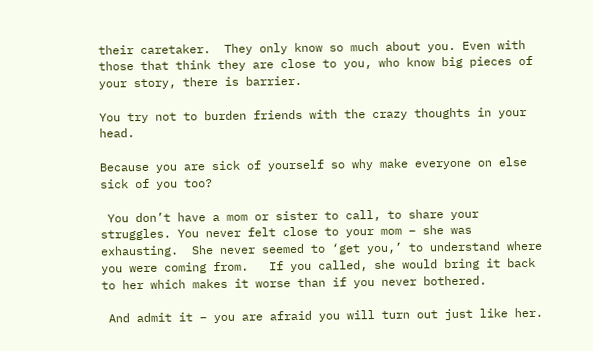their caretaker.  They only know so much about you. Even with those that think they are close to you, who know big pieces of your story, there is barrier.

You try not to burden friends with the crazy thoughts in your head.

Because you are sick of yourself so why make everyone on else sick of you too?

 You don’t have a mom or sister to call, to share your struggles. You never felt close to your mom – she was exhausting.  She never seemed to ‘get you,’ to understand where you were coming from.   If you called, she would bring it back to her which makes it worse than if you never bothered.

 And admit it – you are afraid you will turn out just like her.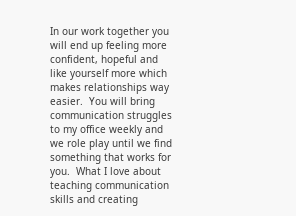In our work together you will end up feeling more confident, hopeful and like yourself more which makes relationships way easier.  You will bring communication struggles to my office weekly and we role play until we find something that works for you.  What I love about teaching communication skills and creating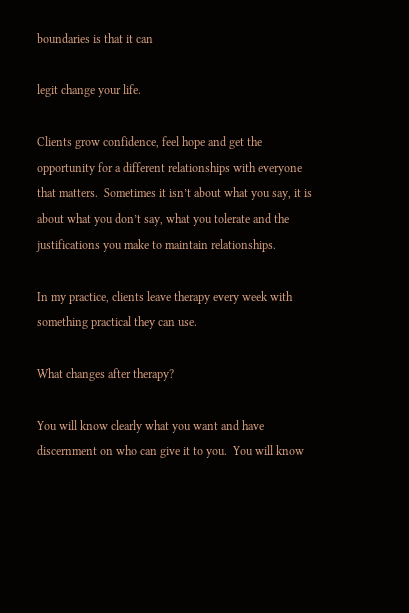boundaries is that it can

legit change your life.

Clients grow confidence, feel hope and get the opportunity for a different relationships with everyone that matters.  Sometimes it isn’t about what you say, it is about what you don’t say, what you tolerate and the justifications you make to maintain relationships.

In my practice, clients leave therapy every week with something practical they can use.

What changes after therapy?

You will know clearly what you want and have discernment on who can give it to you.  You will know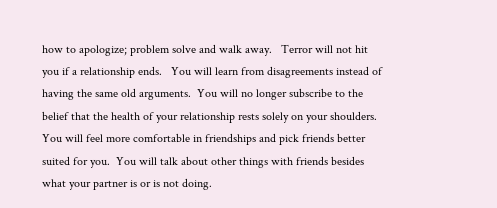how to apologize; problem solve and walk away.   Terror will not hit you if a relationship ends.   You will learn from disagreements instead of having the same old arguments.  You will no longer subscribe to the belief that the health of your relationship rests solely on your shoulders.  You will feel more comfortable in friendships and pick friends better suited for you.  You will talk about other things with friends besides what your partner is or is not doing.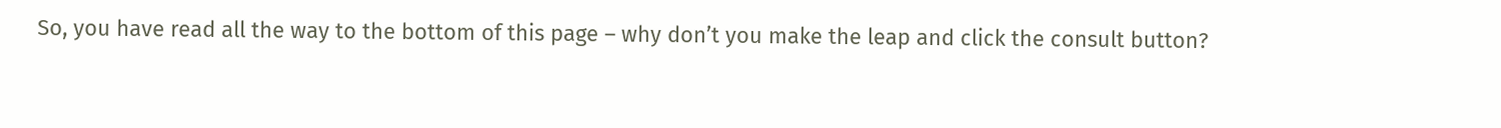So, you have read all the way to the bottom of this page – why don’t you make the leap and click the consult button?